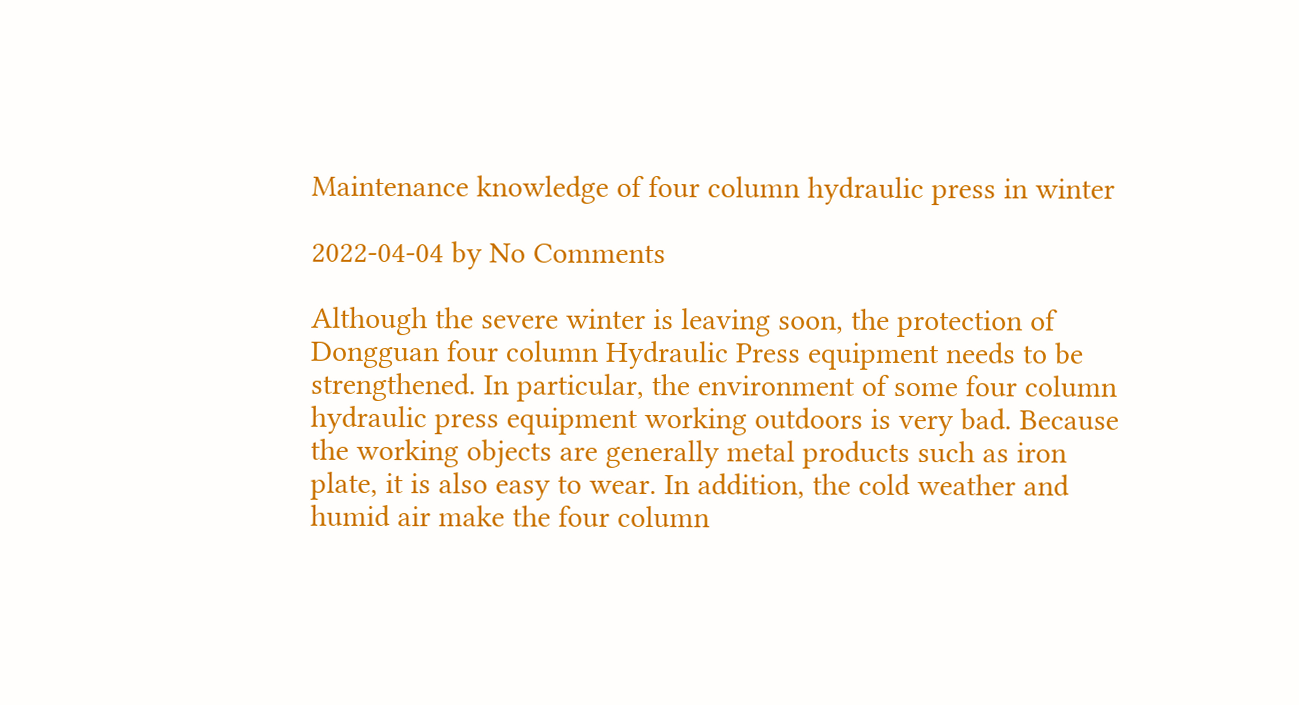Maintenance knowledge of four column hydraulic press in winter

2022-04-04 by No Comments

Although the severe winter is leaving soon, the protection of Dongguan four column Hydraulic Press equipment needs to be strengthened. In particular, the environment of some four column hydraulic press equipment working outdoors is very bad. Because the working objects are generally metal products such as iron plate, it is also easy to wear. In addition, the cold weather and humid air make the four column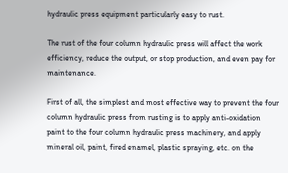hydraulic press equipment particularly easy to rust.

The rust of the four column hydraulic press will affect the work efficiency, reduce the output, or stop production, and even pay for maintenance.

First of all, the simplest and most effective way to prevent the four column hydraulic press from rusting is to apply anti-oxidation paint to the four column hydraulic press machinery, and apply mineral oil, paint, fired enamel, plastic spraying, etc. on the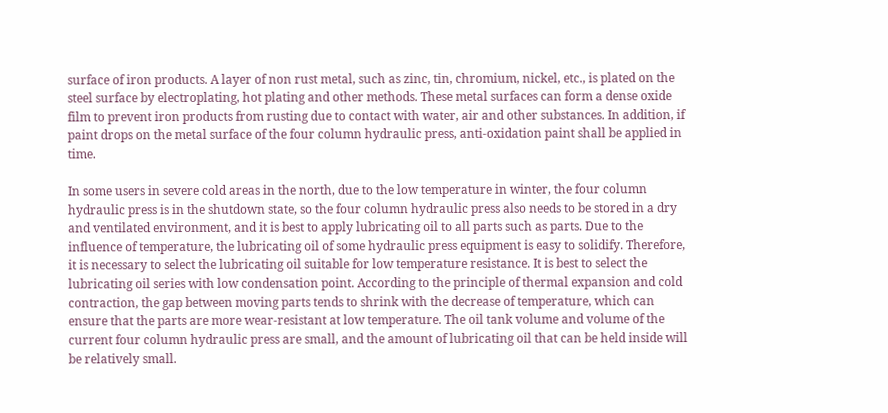surface of iron products. A layer of non rust metal, such as zinc, tin, chromium, nickel, etc., is plated on the steel surface by electroplating, hot plating and other methods. These metal surfaces can form a dense oxide film to prevent iron products from rusting due to contact with water, air and other substances. In addition, if paint drops on the metal surface of the four column hydraulic press, anti-oxidation paint shall be applied in time.

In some users in severe cold areas in the north, due to the low temperature in winter, the four column hydraulic press is in the shutdown state, so the four column hydraulic press also needs to be stored in a dry and ventilated environment, and it is best to apply lubricating oil to all parts such as parts. Due to the influence of temperature, the lubricating oil of some hydraulic press equipment is easy to solidify. Therefore, it is necessary to select the lubricating oil suitable for low temperature resistance. It is best to select the lubricating oil series with low condensation point. According to the principle of thermal expansion and cold contraction, the gap between moving parts tends to shrink with the decrease of temperature, which can ensure that the parts are more wear-resistant at low temperature. The oil tank volume and volume of the current four column hydraulic press are small, and the amount of lubricating oil that can be held inside will be relatively small.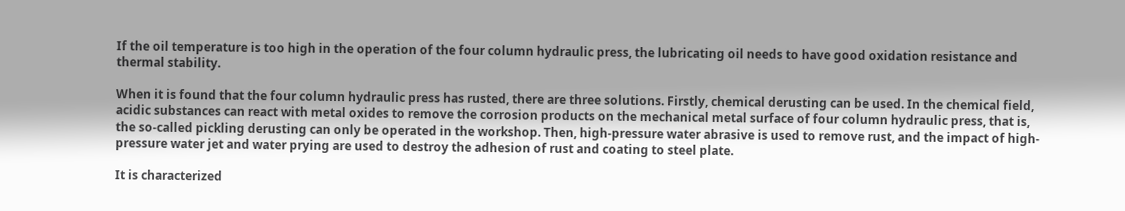If the oil temperature is too high in the operation of the four column hydraulic press, the lubricating oil needs to have good oxidation resistance and thermal stability.

When it is found that the four column hydraulic press has rusted, there are three solutions. Firstly, chemical derusting can be used. In the chemical field, acidic substances can react with metal oxides to remove the corrosion products on the mechanical metal surface of four column hydraulic press, that is, the so-called pickling derusting can only be operated in the workshop. Then, high-pressure water abrasive is used to remove rust, and the impact of high-pressure water jet and water prying are used to destroy the adhesion of rust and coating to steel plate.

It is characterized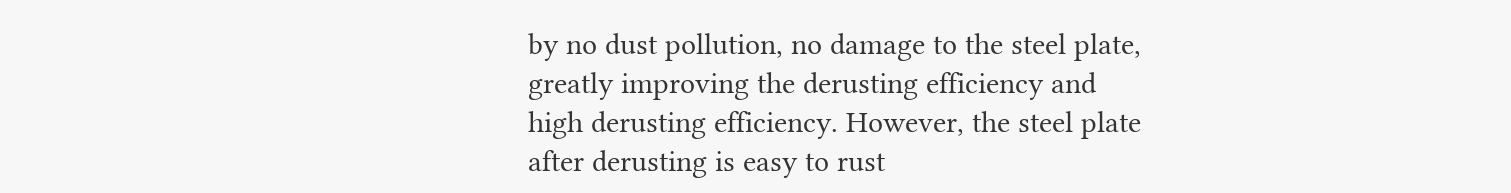by no dust pollution, no damage to the steel plate, greatly improving the derusting efficiency and high derusting efficiency. However, the steel plate after derusting is easy to rust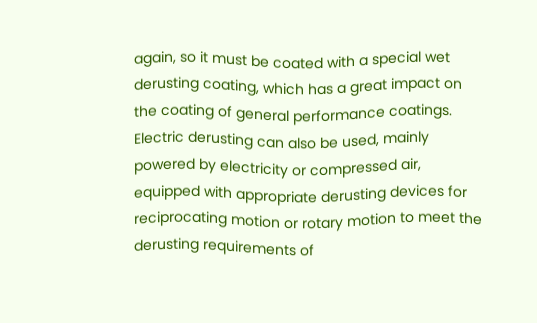again, so it must be coated with a special wet derusting coating, which has a great impact on the coating of general performance coatings. Electric derusting can also be used, mainly powered by electricity or compressed air, equipped with appropriate derusting devices for reciprocating motion or rotary motion to meet the derusting requirements of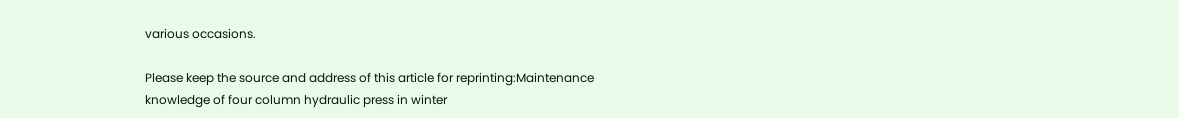various occasions.

Please keep the source and address of this article for reprinting:Maintenance knowledge of four column hydraulic press in winter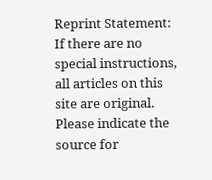Reprint Statement: If there are no special instructions, all articles on this site are original. Please indicate the source for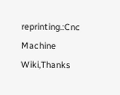reprinting.:Cnc Machine Wiki,Thanks